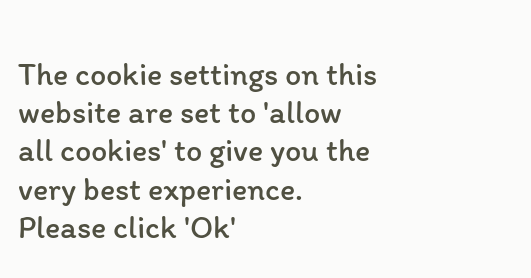The cookie settings on this website are set to 'allow all cookies' to give you the very best experience. Please click 'Ok'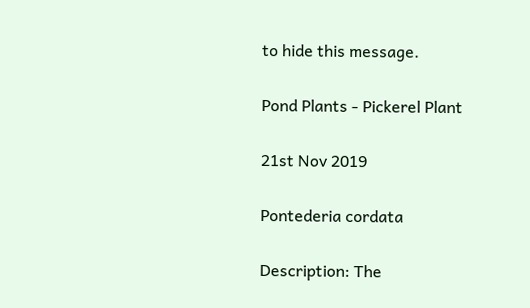to hide this message.

Pond Plants - Pickerel Plant

21st Nov 2019

Pontederia cordata

Description: The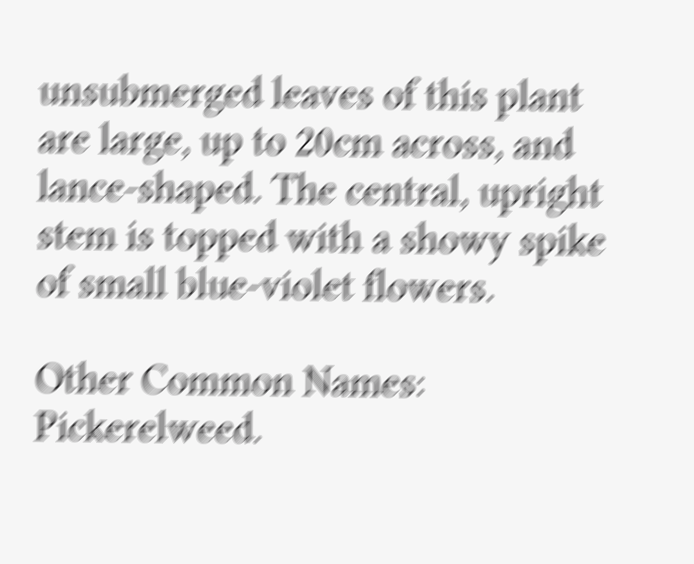unsubmerged leaves of this plant are large, up to 20cm across, and lance-shaped. The central, upright stem is topped with a showy spike of small blue-violet flowers.

Other Common Names: Pickerelweed.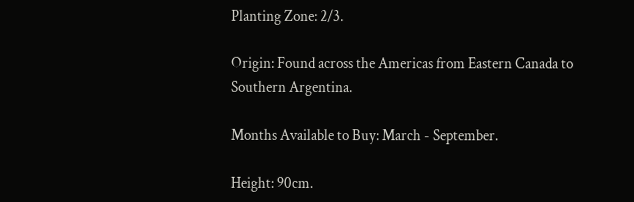Planting Zone: 2/3.

Origin: Found across the Americas from Eastern Canada to Southern Argentina.

Months Available to Buy: March - September.

Height: 90cm.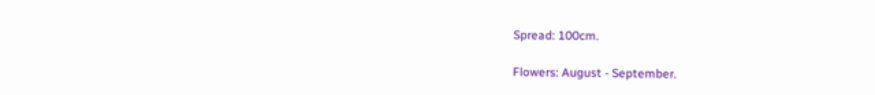Spread: 100cm.

Flowers: August - September.